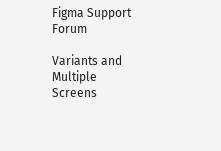Figma Support Forum

Variants and Multiple Screens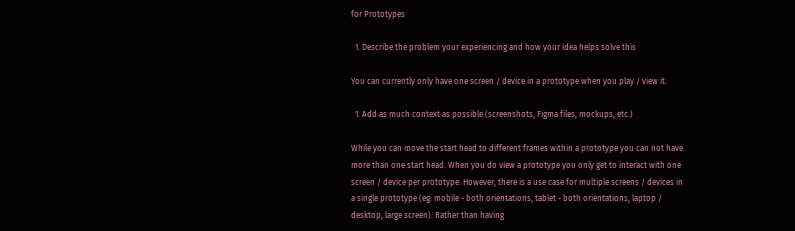for Prototypes

  1. Describe the problem your experiencing and how your idea helps solve this

You can currently only have one screen / device in a prototype when you play / view it.

  1. Add as much context as possible (screenshots, Figma files, mockups, etc.)

While you can move the start head to different frames within a prototype you can not have more than one start head. When you do view a prototype you only get to interact with one screen / device per prototype. However, there is a use case for multiple screens / devices in a single prototype (eg: mobile - both orientations, tablet - both orientations, laptop / desktop, large screen). Rather than having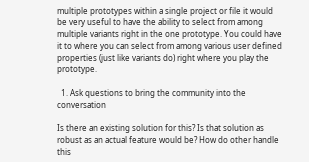multiple prototypes within a single project or file it would be very useful to have the ability to select from among multiple variants right in the one prototype. You could have it to where you can select from among various user defined properties (just like variants do) right where you play the prototype.

  1. Ask questions to bring the community into the conversation

Is there an existing solution for this? Is that solution as robust as an actual feature would be? How do other handle this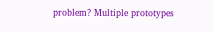problem? Multiple prototypes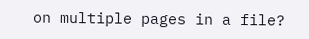on multiple pages in a file?